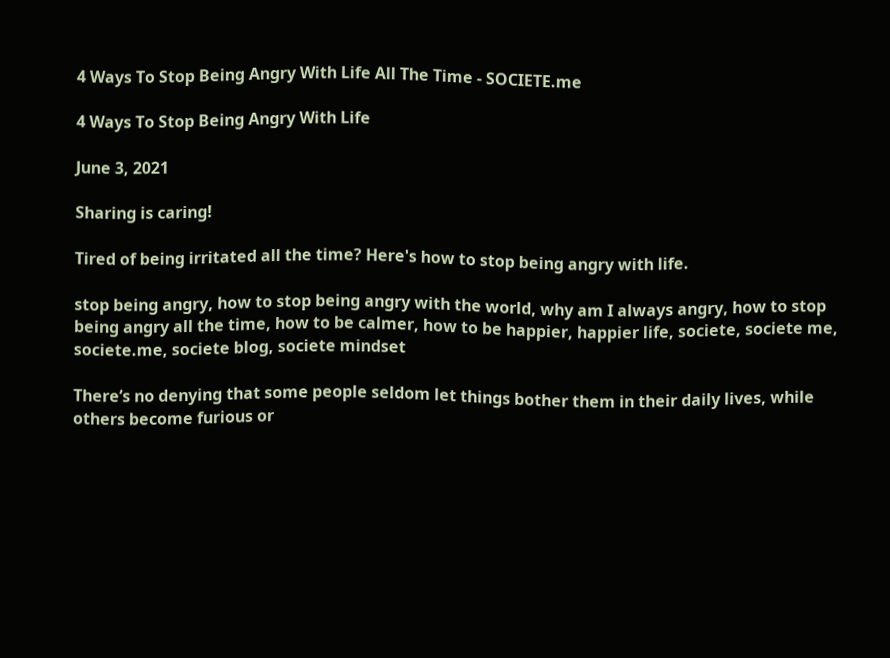4 Ways To Stop Being Angry With Life All The Time - SOCIETE.me

4 Ways To Stop Being Angry With Life

June 3, 2021

Sharing is caring!

Tired of being irritated all the time? Here's how to stop being angry with life.

stop being angry, how to stop being angry with the world, why am I always angry, how to stop being angry all the time, how to be calmer, how to be happier, happier life, societe, societe me, societe.me, societe blog, societe mindset

There’s no denying that some people seldom let things bother them in their daily lives, while others become furious or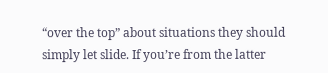“over the top” about situations they should simply let slide. If you’re from the latter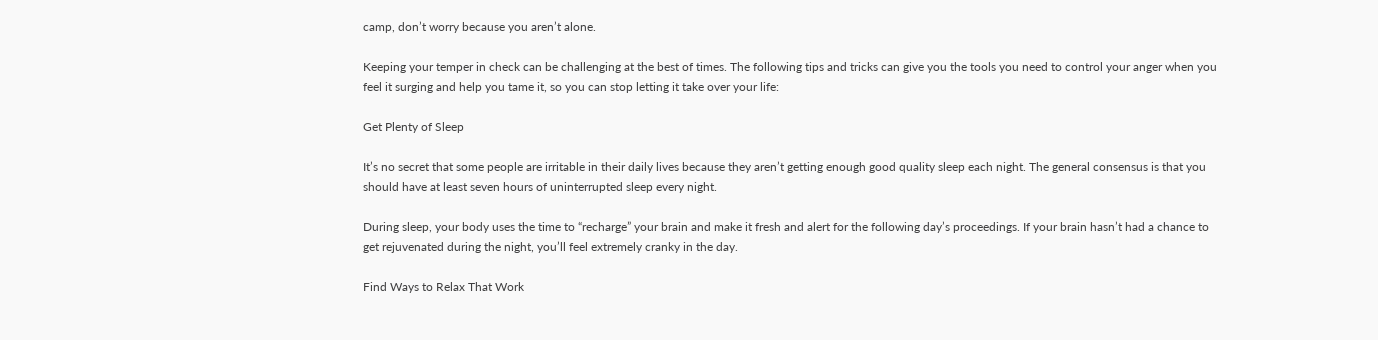camp, don’t worry because you aren’t alone.

Keeping your temper in check can be challenging at the best of times. The following tips and tricks can give you the tools you need to control your anger when you feel it surging and help you tame it, so you can stop letting it take over your life:

Get Plenty of Sleep

It’s no secret that some people are irritable in their daily lives because they aren’t getting enough good quality sleep each night. The general consensus is that you should have at least seven hours of uninterrupted sleep every night.

During sleep, your body uses the time to “recharge” your brain and make it fresh and alert for the following day’s proceedings. If your brain hasn’t had a chance to get rejuvenated during the night, you’ll feel extremely cranky in the day.

Find Ways to Relax That Work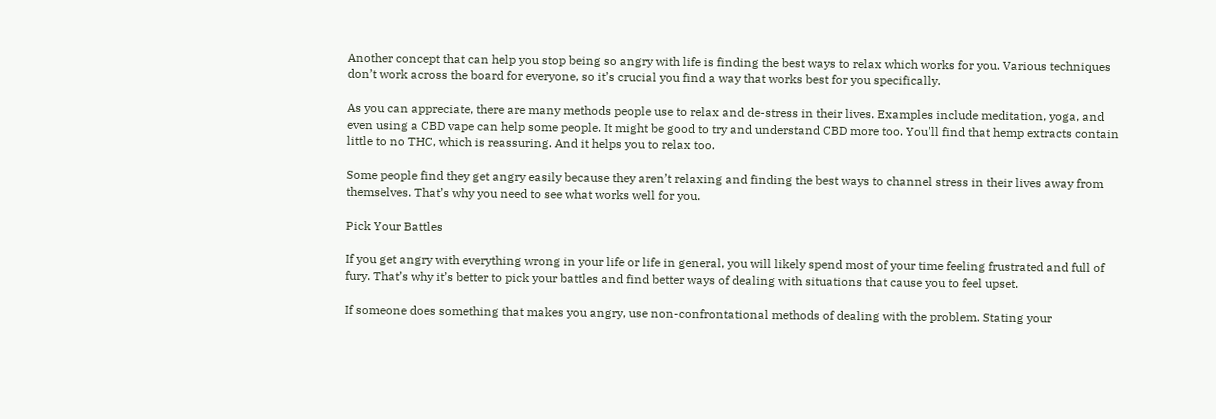Another concept that can help you stop being so angry with life is finding the best ways to relax which works for you. Various techniques don’t work across the board for everyone, so it’s crucial you find a way that works best for you specifically.

As you can appreciate, there are many methods people use to relax and de-stress in their lives. Examples include meditation, yoga, and even using a CBD vape can help some people. It might be good to try and understand CBD more too. You'll find that hemp extracts contain little to no THC, which is reassuring. And it helps you to relax too.

Some people find they get angry easily because they aren’t relaxing and finding the best ways to channel stress in their lives away from themselves. That’s why you need to see what works well for you.

Pick Your Battles

If you get angry with everything wrong in your life or life in general, you will likely spend most of your time feeling frustrated and full of fury. That’s why it’s better to pick your battles and find better ways of dealing with situations that cause you to feel upset.

If someone does something that makes you angry, use non-confrontational methods of dealing with the problem. Stating your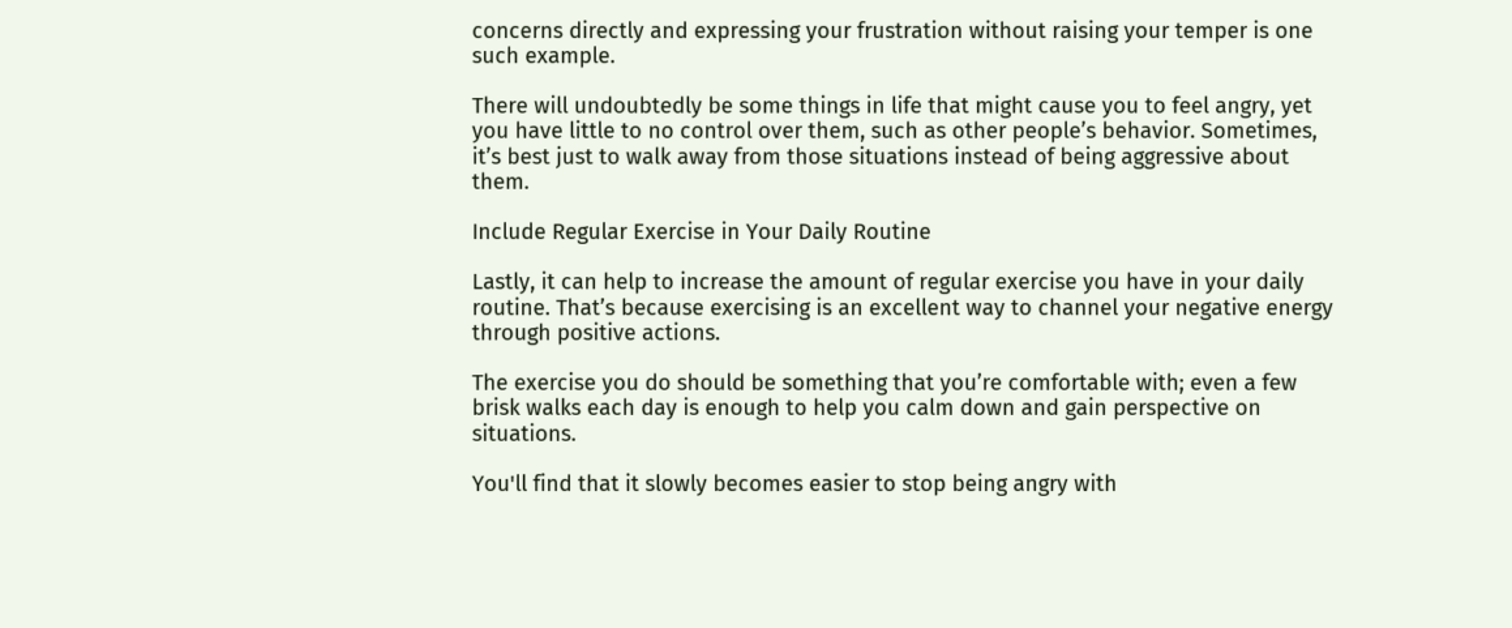concerns directly and expressing your frustration without raising your temper is one such example.

There will undoubtedly be some things in life that might cause you to feel angry, yet you have little to no control over them, such as other people’s behavior. Sometimes, it’s best just to walk away from those situations instead of being aggressive about them.

Include Regular Exercise in Your Daily Routine

Lastly, it can help to increase the amount of regular exercise you have in your daily routine. That’s because exercising is an excellent way to channel your negative energy through positive actions.

The exercise you do should be something that you’re comfortable with; even a few brisk walks each day is enough to help you calm down and gain perspective on situations.

You'll find that it slowly becomes easier to stop being angry with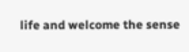life and welcome the sense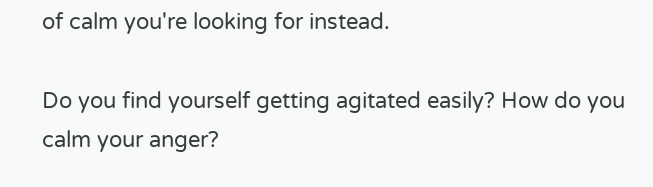of calm you're looking for instead.

Do you find yourself getting agitated easily? How do you calm your anger?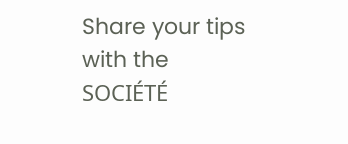Share your tips with the SOCIÉTÉ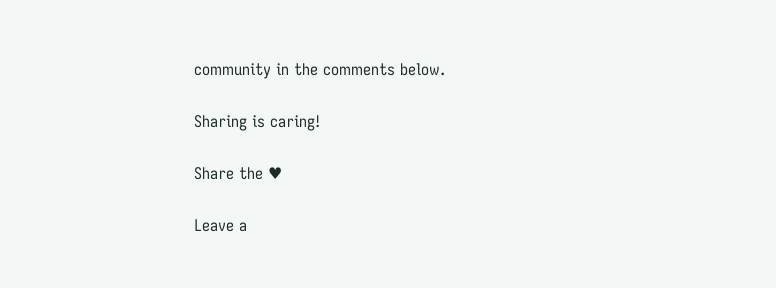community in the comments below.

Sharing is caring!

Share the ♥

Leave a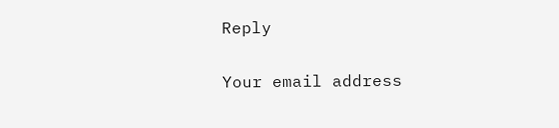Reply

Your email address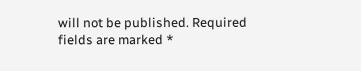will not be published. Required fields are marked *